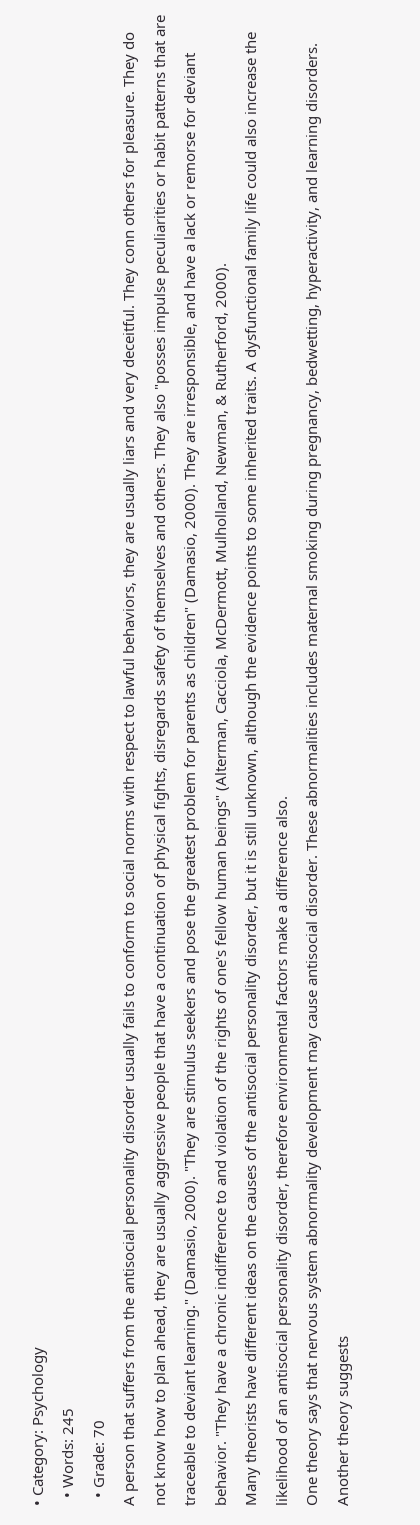• Category: Psychology
  • Words: 245
  • Grade: 70
A person that suffers from the antisocial personality disorder usually fails to conform to social norms with respect to lawful behaviors, they are usually liars and very deceitful. They conn others for pleasure. They do not know how to plan ahead, they are usually aggressive people that have a continuation of physical fights, disregards safety of themselves and others. They also "posses impulse peculiarities or habit patterns that are traceable to deviant learning." (Damasio, 2000). "They are stimulus seekers and pose the greatest problem for parents as children" (Damasio, 2000). They are irresponsible, and have a lack or remorse for deviant behavior. "They have a chronic indifference to and violation of the rights of one's fellow human beings" (Alterman, Cacciola, McDermott, Mulholland, Newman, & Rutherford, 2000).
Many theorists have different ideas on the causes of the antisocial personality disorder, but it is still unknown, although the evidence points to some inherited traits. A dysfunctional family life could also increase the likelihood of an antisocial personality disorder, therefore environmental factors make a difference also.
One theory says that nervous system abnormality development may cause antisocial disorder. These abnormalities includes maternal smoking during pregnancy, bedwetting, hyperactivity, and learning disorders.
Another theory suggests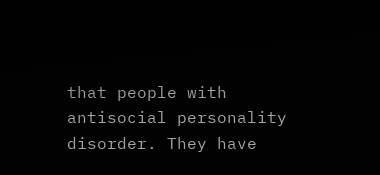that people with antisocial personality disorder. They have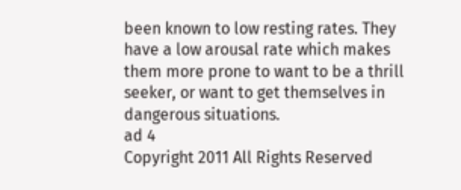been known to low resting rates. They have a low arousal rate which makes them more prone to want to be a thrill seeker, or want to get themselves in dangerous situations.
ad 4
Copyright 2011 All Rights Reserved